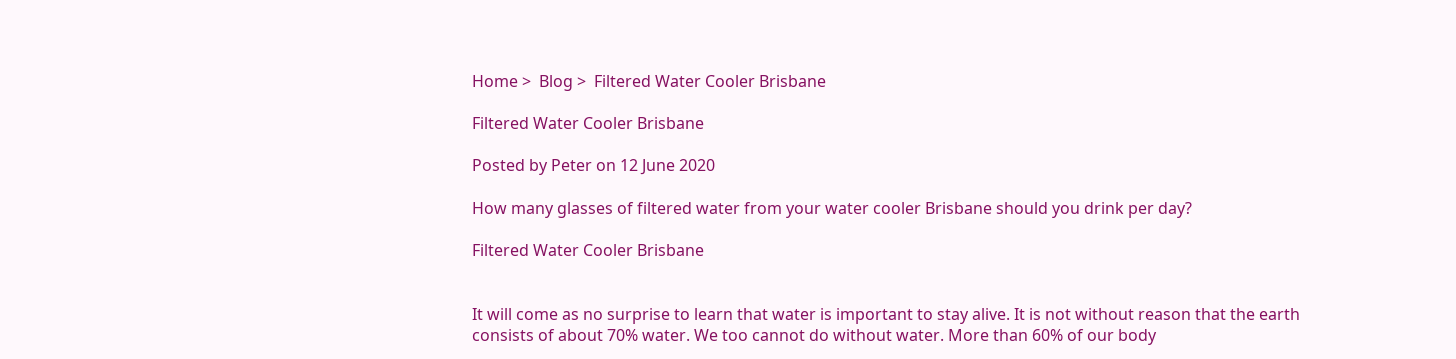Home >  Blog >  Filtered Water Cooler Brisbane

Filtered Water Cooler Brisbane

Posted by Peter on 12 June 2020

How many glasses of filtered water from your water cooler Brisbane should you drink per day?

Filtered Water Cooler Brisbane


It will come as no surprise to learn that water is important to stay alive. It is not without reason that the earth consists of about 70% water. We too cannot do without water. More than 60% of our body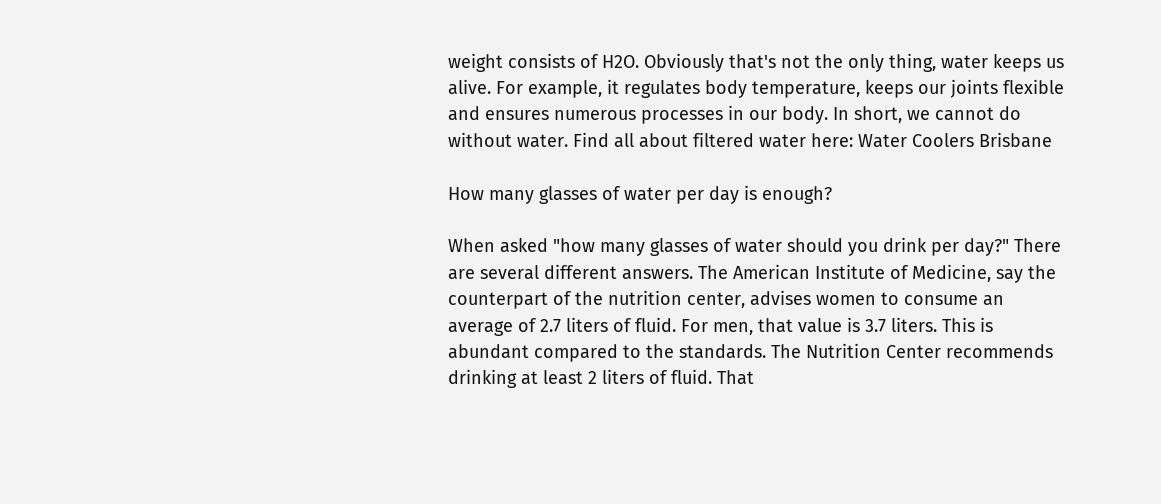weight consists of H2O. Obviously that's not the only thing, water keeps us alive. For example, it regulates body temperature, keeps our joints flexible and ensures numerous processes in our body. In short, we cannot do without water. Find all about filtered water here: Water Coolers Brisbane

How many glasses of water per day is enough?

When asked "how many glasses of water should you drink per day?" There are several different answers. The American Institute of Medicine, say the counterpart of the nutrition center, advises women to consume an average of 2.7 liters of fluid. For men, that value is 3.7 liters. This is abundant compared to the standards. The Nutrition Center recommends drinking at least 2 liters of fluid. That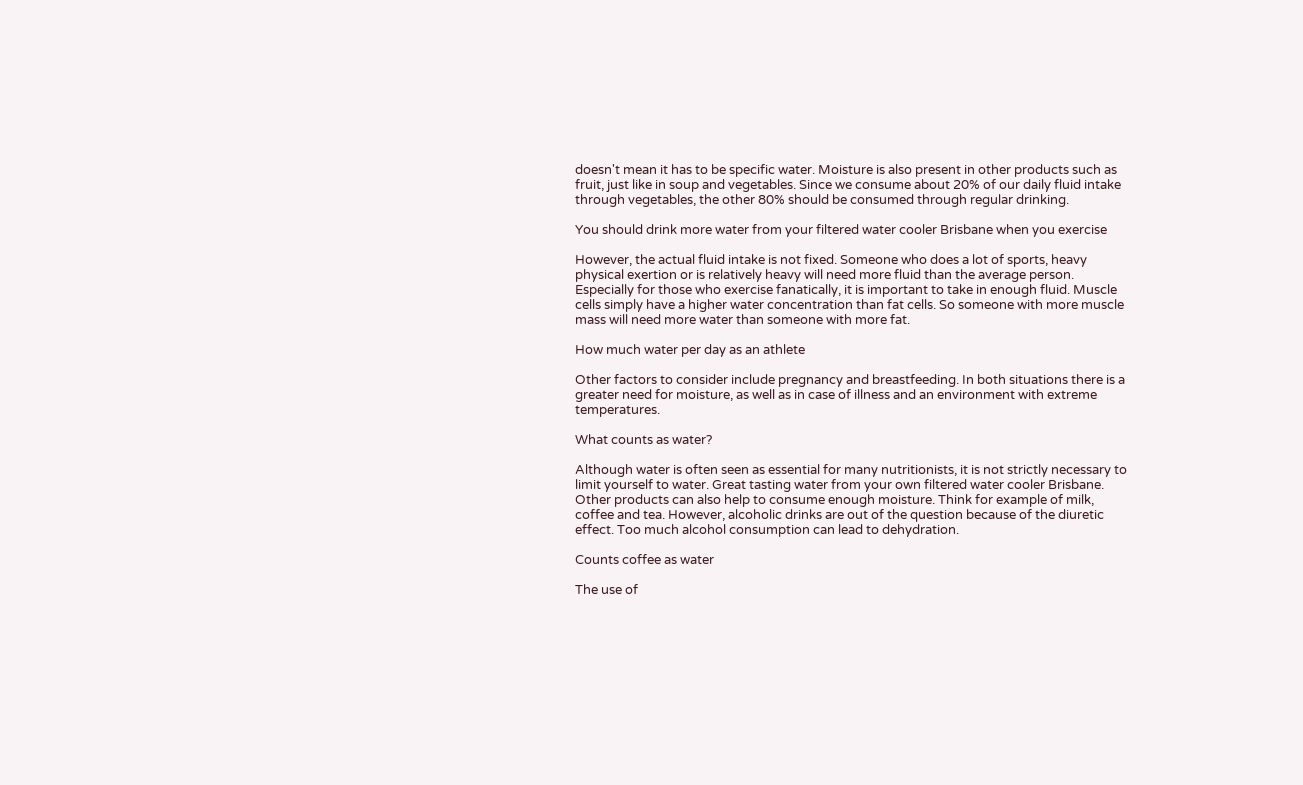doesn't mean it has to be specific water. Moisture is also present in other products such as fruit, just like in soup and vegetables. Since we consume about 20% of our daily fluid intake through vegetables, the other 80% should be consumed through regular drinking.

You should drink more water from your filtered water cooler Brisbane when you exercise

However, the actual fluid intake is not fixed. Someone who does a lot of sports, heavy physical exertion or is relatively heavy will need more fluid than the average person. Especially for those who exercise fanatically, it is important to take in enough fluid. Muscle cells simply have a higher water concentration than fat cells. So someone with more muscle mass will need more water than someone with more fat.

How much water per day as an athlete

Other factors to consider include pregnancy and breastfeeding. In both situations there is a greater need for moisture, as well as in case of illness and an environment with extreme temperatures.

What counts as water?

Although water is often seen as essential for many nutritionists, it is not strictly necessary to limit yourself to water. Great tasting water from your own filtered water cooler Brisbane. Other products can also help to consume enough moisture. Think for example of milk, coffee and tea. However, alcoholic drinks are out of the question because of the diuretic effect. Too much alcohol consumption can lead to dehydration.

Counts coffee as water

The use of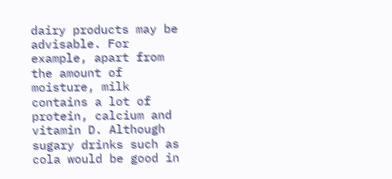dairy products may be advisable. For example, apart from the amount of moisture, milk contains a lot of protein, calcium and vitamin D. Although sugary drinks such as cola would be good in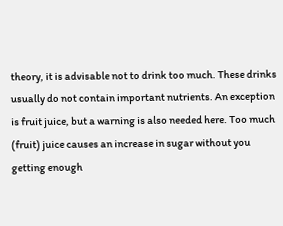theory, it is advisable not to drink too much. These drinks usually do not contain important nutrients. An exception is fruit juice, but a warning is also needed here. Too much (fruit) juice causes an increase in sugar without you getting enough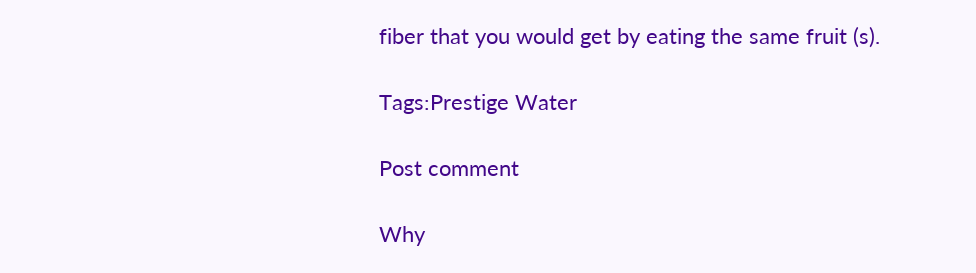fiber that you would get by eating the same fruit (s).

Tags:Prestige Water

Post comment

Why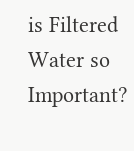is Filtered Water so Important?